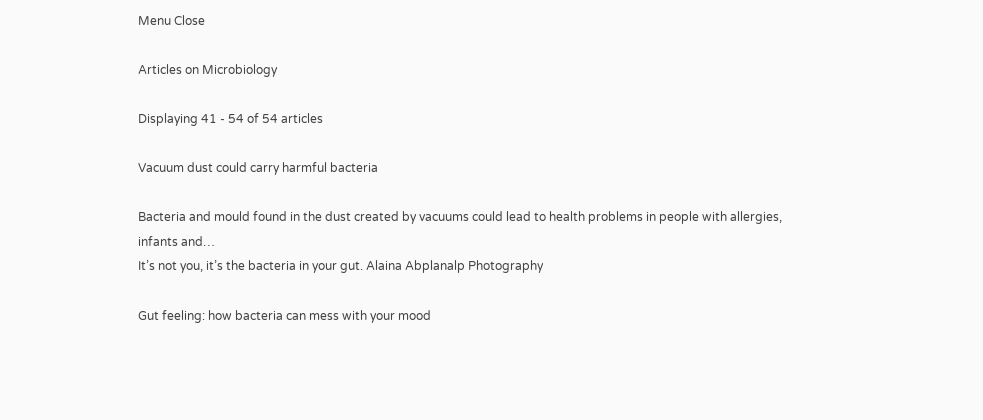Menu Close

Articles on Microbiology

Displaying 41 - 54 of 54 articles

Vacuum dust could carry harmful bacteria

Bacteria and mould found in the dust created by vacuums could lead to health problems in people with allergies, infants and…
It’s not you, it’s the bacteria in your gut. Alaina Abplanalp Photography

Gut feeling: how bacteria can mess with your mood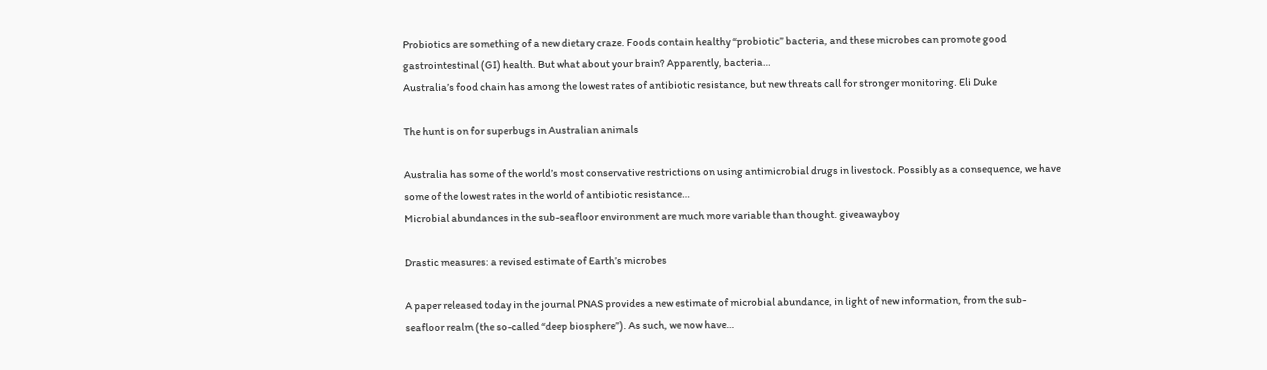Probiotics are something of a new dietary craze. Foods contain healthy “probiotic” bacteria, and these microbes can promote good gastrointestinal (GI) health. But what about your brain? Apparently, bacteria…
Australia’s food chain has among the lowest rates of antibiotic resistance, but new threats call for stronger monitoring. Eli Duke

The hunt is on for superbugs in Australian animals

Australia has some of the world’s most conservative restrictions on using antimicrobial drugs in livestock. Possibly as a consequence, we have some of the lowest rates in the world of antibiotic resistance…
Microbial abundances in the sub-seafloor environment are much more variable than thought. giveawayboy

Drastic measures: a revised estimate of Earth’s microbes

A paper released today in the journal PNAS provides a new estimate of microbial abundance, in light of new information, from the sub-seafloor realm (the so-called “deep biosphere”). As such, we now have…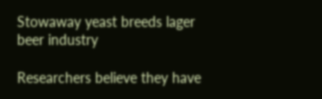Stowaway yeast breeds lager beer industry

Researchers believe they have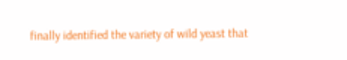finally identified the variety of wild yeast that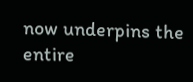now underpins the entire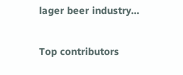lager beer industry…

Top contributors